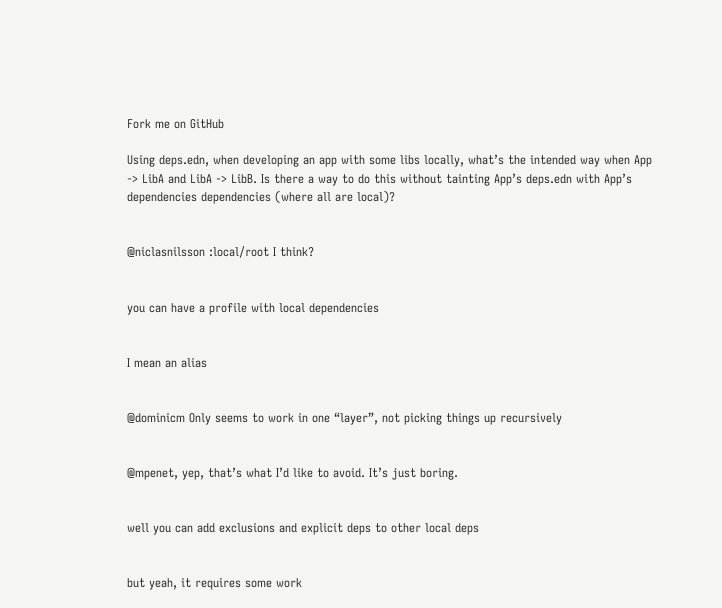Fork me on GitHub

Using deps.edn, when developing an app with some libs locally, what’s the intended way when App -> LibA and LibA -> LibB. Is there a way to do this without tainting App’s deps.edn with App’s dependencies dependencies (where all are local)?


@niclasnilsson :local/root I think?


you can have a profile with local dependencies


I mean an alias


@dominicm Only seems to work in one “layer”, not picking things up recursively


@mpenet, yep, that’s what I’d like to avoid. It’s just boring.


well you can add exclusions and explicit deps to other local deps


but yeah, it requires some work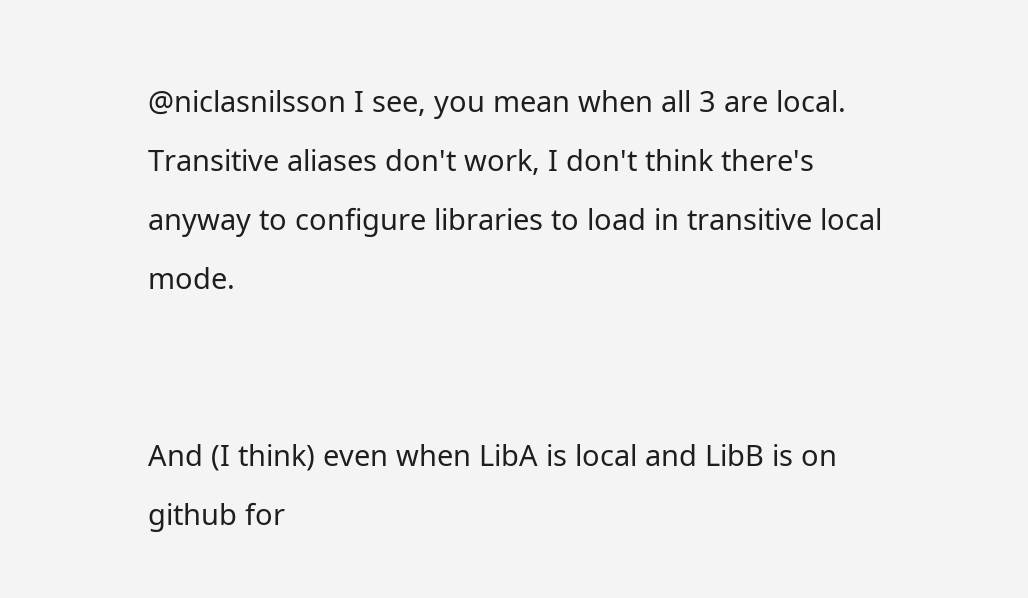@niclasnilsson I see, you mean when all 3 are local. Transitive aliases don't work, I don't think there's anyway to configure libraries to load in transitive local mode.


And (I think) even when LibA is local and LibB is on github for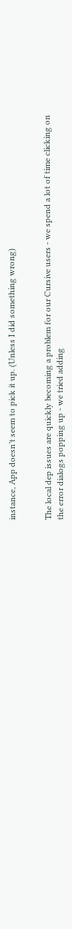instance, App doesn’t seem to pick it up. (Unless I did something wrong)


The local dep issues are quickly becoming a problem for our Cursive users - we spend a lot of time clicking on the error dialogs popping up - we tried adding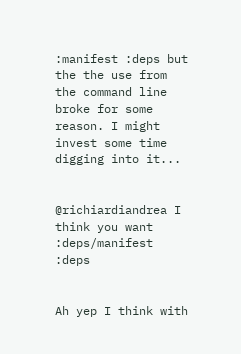:manifest :deps but the the use from the command line broke for some reason. I might invest some time digging into it...


@richiardiandrea I think you want :deps/manifest :deps


Ah yep I think with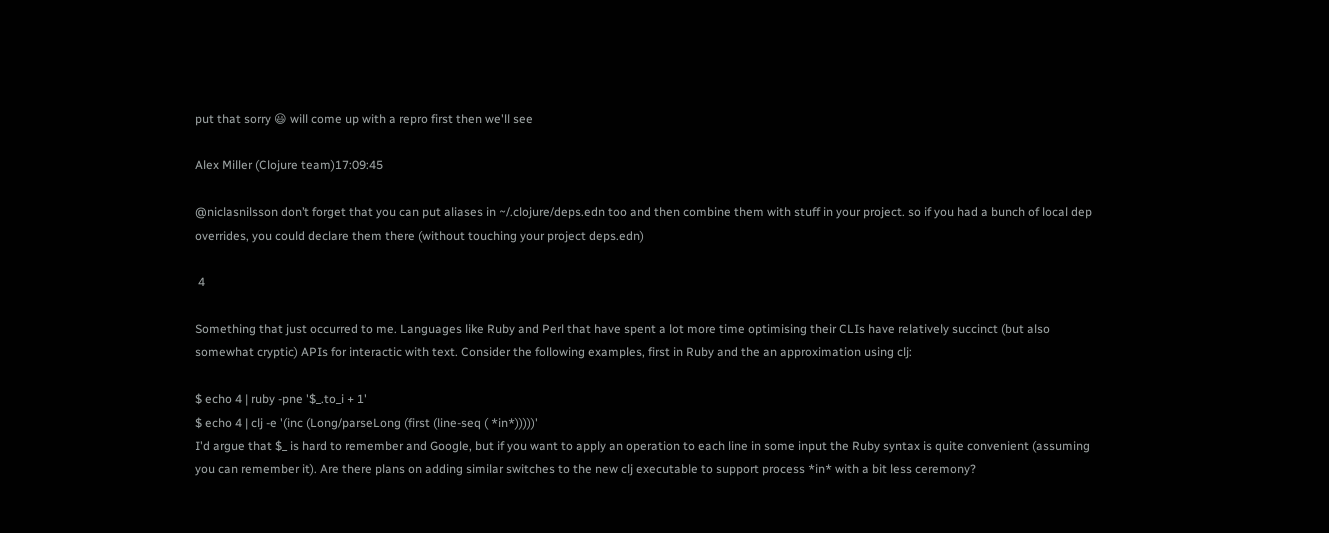put that sorry 😃 will come up with a repro first then we'll see

Alex Miller (Clojure team)17:09:45

@niclasnilsson don’t forget that you can put aliases in ~/.clojure/deps.edn too and then combine them with stuff in your project. so if you had a bunch of local dep overrides, you could declare them there (without touching your project deps.edn)

 4

Something that just occurred to me. Languages like Ruby and Perl that have spent a lot more time optimising their CLIs have relatively succinct (but also somewhat cryptic) APIs for interactic with text. Consider the following examples, first in Ruby and the an approximation using clj:

$ echo 4 | ruby -pne '$_.to_i + 1'
$ echo 4 | clj -e '(inc (Long/parseLong (first (line-seq ( *in*)))))'
I'd argue that $_ is hard to remember and Google, but if you want to apply an operation to each line in some input the Ruby syntax is quite convenient (assuming you can remember it). Are there plans on adding similar switches to the new clj executable to support process *in* with a bit less ceremony?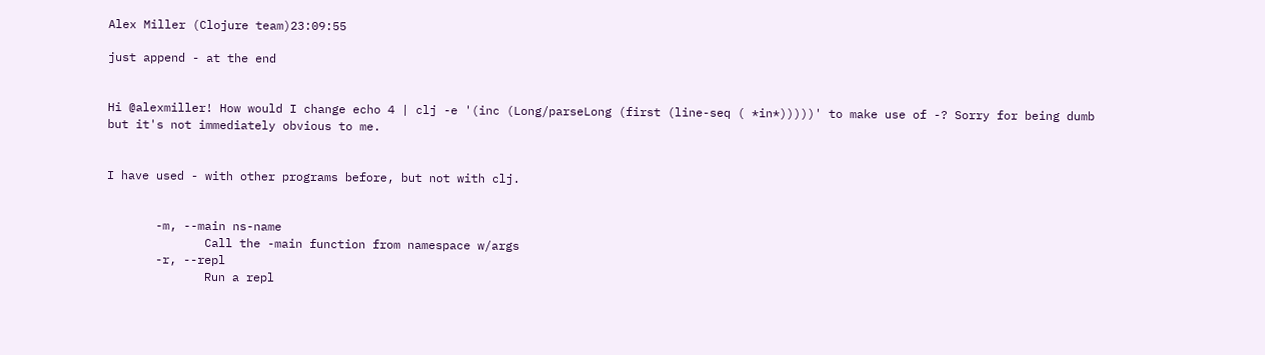Alex Miller (Clojure team)23:09:55

just append - at the end


Hi @alexmiller! How would I change echo 4 | clj -e '(inc (Long/parseLong (first (line-seq ( *in*)))))' to make use of -? Sorry for being dumb but it's not immediately obvious to me.


I have used - with other programs before, but not with clj.


       -m, --main ns-name
              Call the -main function from namespace w/args
       -r, --repl
              Run a repl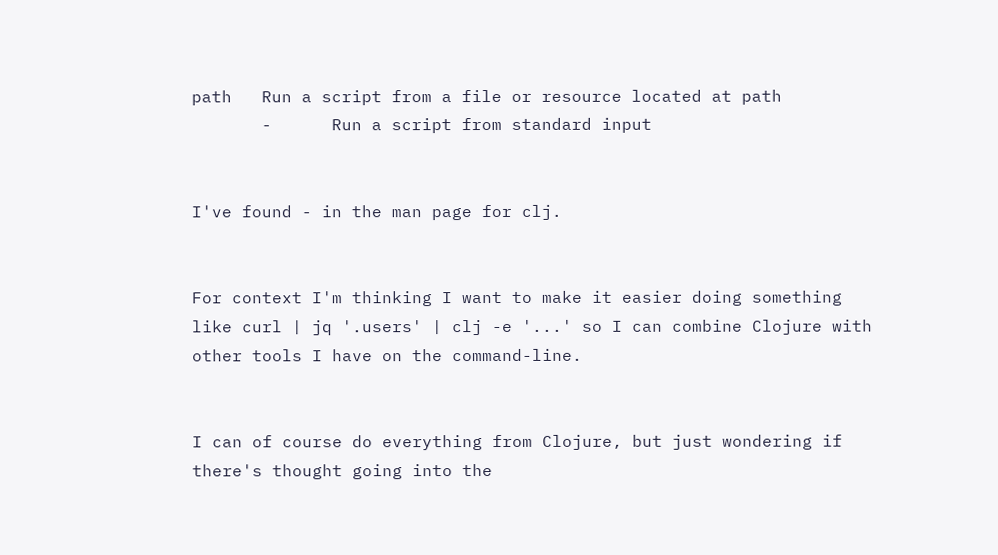path   Run a script from a file or resource located at path
       -      Run a script from standard input


I've found - in the man page for clj.


For context I'm thinking I want to make it easier doing something like curl | jq '.users' | clj -e '...' so I can combine Clojure with other tools I have on the command-line.


I can of course do everything from Clojure, but just wondering if there's thought going into the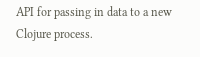API for passing in data to a new Clojure process.